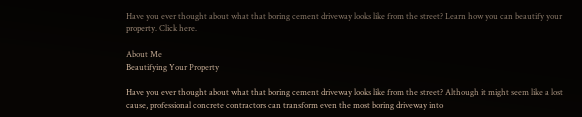Have you ever thought about what that boring cement driveway looks like from the street? Learn how you can beautify your property. Click here.

About Me
Beautifying Your Property

Have you ever thought about what that boring cement driveway looks like from the street? Although it might seem like a lost cause, professional concrete contractors can transform even the most boring driveway into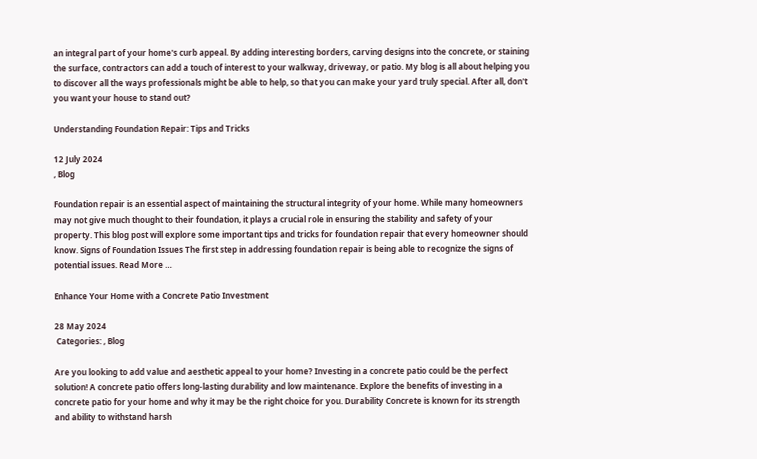an integral part of your home's curb appeal. By adding interesting borders, carving designs into the concrete, or staining the surface, contractors can add a touch of interest to your walkway, driveway, or patio. My blog is all about helping you to discover all the ways professionals might be able to help, so that you can make your yard truly special. After all, don't you want your house to stand out?

Understanding Foundation Repair: Tips and Tricks

12 July 2024
, Blog

Foundation repair is an essential aspect of maintaining the structural integrity of your home. While many homeowners may not give much thought to their foundation, it plays a crucial role in ensuring the stability and safety of your property. This blog post will explore some important tips and tricks for foundation repair that every homeowner should know. Signs of Foundation Issues The first step in addressing foundation repair is being able to recognize the signs of potential issues. Read More …

Enhance Your Home with a Concrete Patio Investment

28 May 2024
 Categories: , Blog

Are you looking to add value and aesthetic appeal to your home? Investing in a concrete patio could be the perfect solution! A concrete patio offers long-lasting durability and low maintenance. Explore the benefits of investing in a concrete patio for your home and why it may be the right choice for you. Durability Concrete is known for its strength and ability to withstand harsh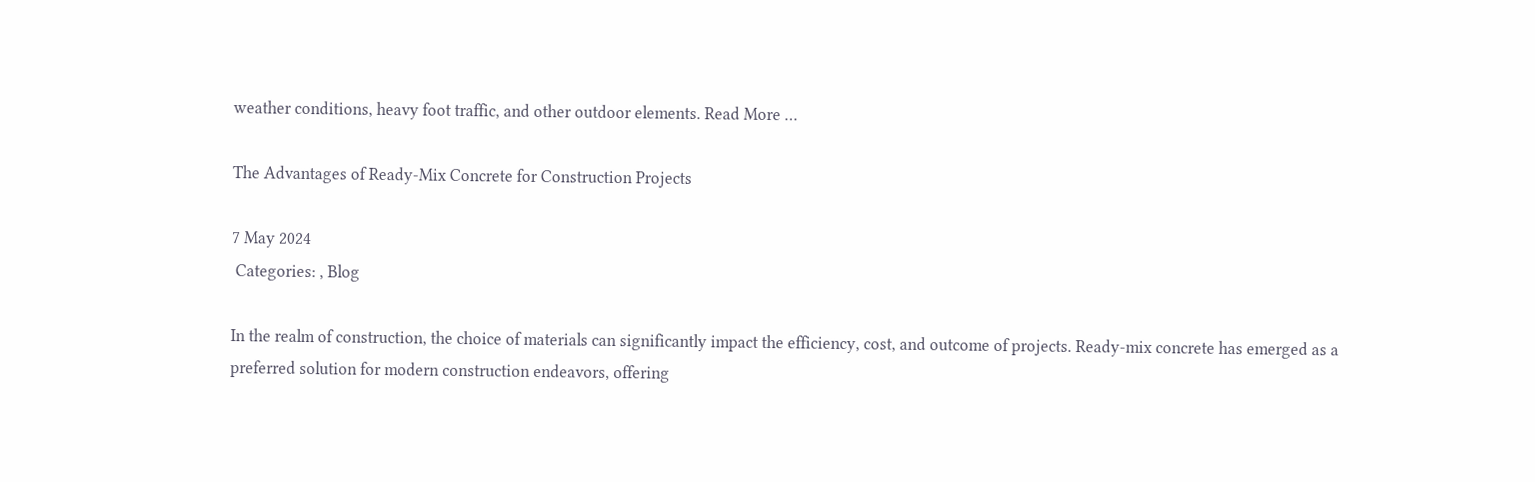weather conditions, heavy foot traffic, and other outdoor elements. Read More …

The Advantages of Ready-Mix Concrete for Construction Projects

7 May 2024
 Categories: , Blog

In the realm of construction, the choice of materials can significantly impact the efficiency, cost, and outcome of projects. Ready-mix concrete has emerged as a preferred solution for modern construction endeavors, offering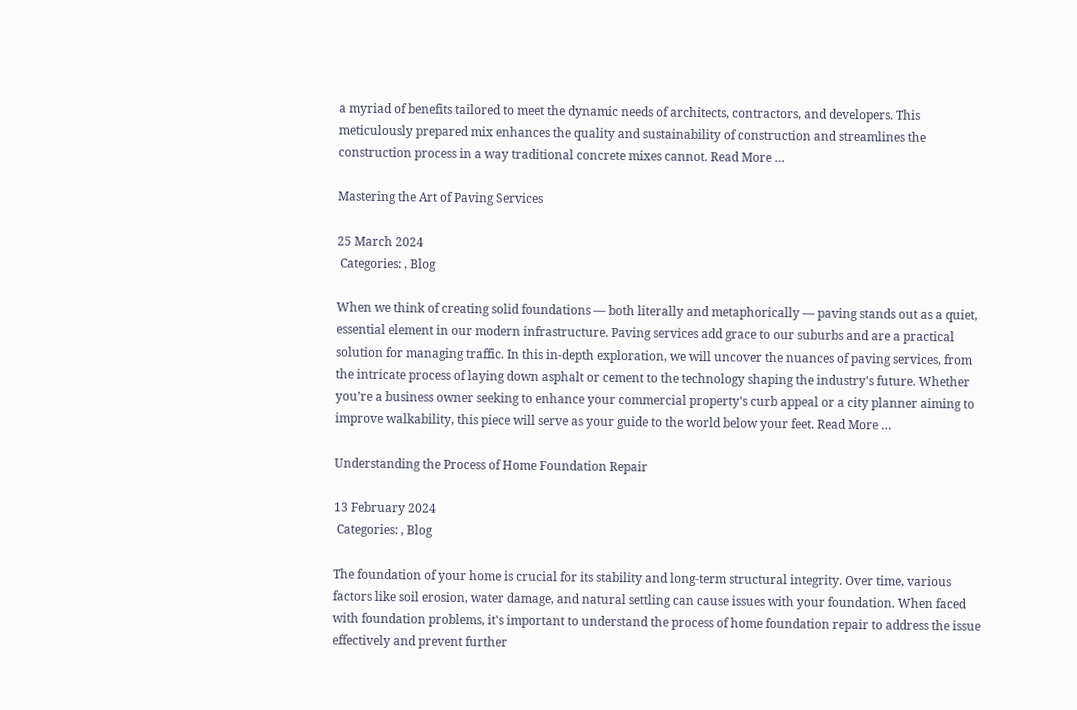a myriad of benefits tailored to meet the dynamic needs of architects, contractors, and developers. This meticulously prepared mix enhances the quality and sustainability of construction and streamlines the construction process in a way traditional concrete mixes cannot. Read More …

Mastering the Art of Paving Services

25 March 2024
 Categories: , Blog

When we think of creating solid foundations — both literally and metaphorically — paving stands out as a quiet, essential element in our modern infrastructure. Paving services add grace to our suburbs and are a practical solution for managing traffic. In this in-depth exploration, we will uncover the nuances of paving services, from the intricate process of laying down asphalt or cement to the technology shaping the industry's future. Whether you’re a business owner seeking to enhance your commercial property's curb appeal or a city planner aiming to improve walkability, this piece will serve as your guide to the world below your feet. Read More …

Understanding the Process of Home Foundation Repair

13 February 2024
 Categories: , Blog

The foundation of your home is crucial for its stability and long-term structural integrity. Over time, various factors like soil erosion, water damage, and natural settling can cause issues with your foundation. When faced with foundation problems, it's important to understand the process of home foundation repair to address the issue effectively and prevent further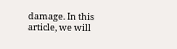damage. In this article, we will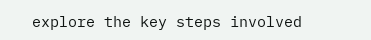explore the key steps involved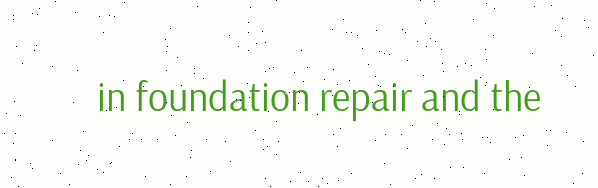in foundation repair and the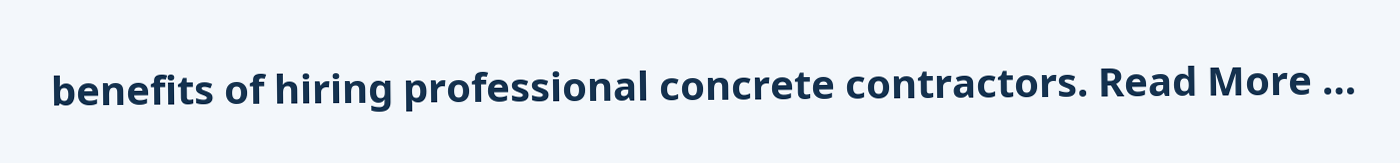benefits of hiring professional concrete contractors. Read More …